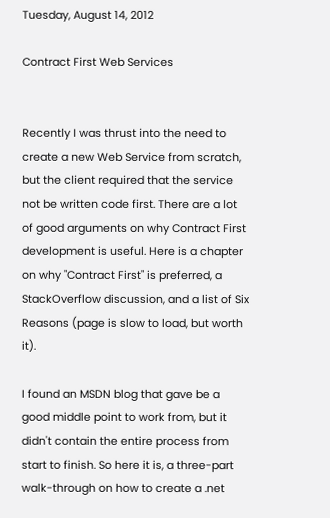Tuesday, August 14, 2012

Contract First Web Services


Recently I was thrust into the need to create a new Web Service from scratch, but the client required that the service not be written code first. There are a lot of good arguments on why Contract First development is useful. Here is a chapter on why "Contract First" is preferred, a StackOverflow discussion, and a list of Six Reasons (page is slow to load, but worth it).

I found an MSDN blog that gave be a good middle point to work from, but it didn't contain the entire process from start to finish. So here it is, a three-part walk-through on how to create a .net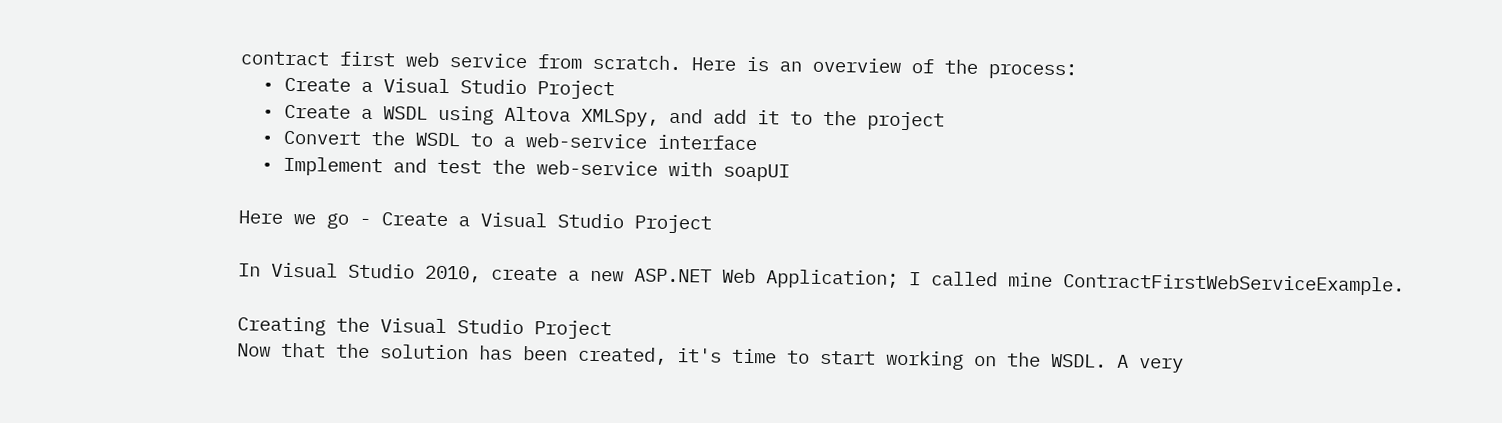contract first web service from scratch. Here is an overview of the process:
  • Create a Visual Studio Project
  • Create a WSDL using Altova XMLSpy, and add it to the project
  • Convert the WSDL to a web-service interface
  • Implement and test the web-service with soapUI

Here we go - Create a Visual Studio Project

In Visual Studio 2010, create a new ASP.NET Web Application; I called mine ContractFirstWebServiceExample.

Creating the Visual Studio Project
Now that the solution has been created, it's time to start working on the WSDL. A very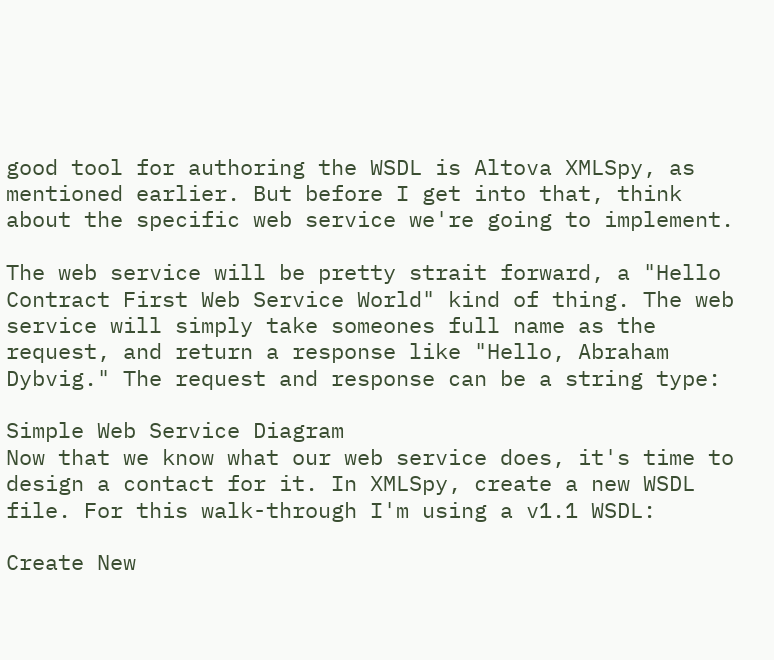good tool for authoring the WSDL is Altova XMLSpy, as mentioned earlier. But before I get into that, think about the specific web service we're going to implement.

The web service will be pretty strait forward, a "Hello Contract First Web Service World" kind of thing. The web service will simply take someones full name as the request, and return a response like "Hello, Abraham Dybvig." The request and response can be a string type:

Simple Web Service Diagram
Now that we know what our web service does, it's time to design a contact for it. In XMLSpy, create a new WSDL file. For this walk-through I'm using a v1.1 WSDL:

Create New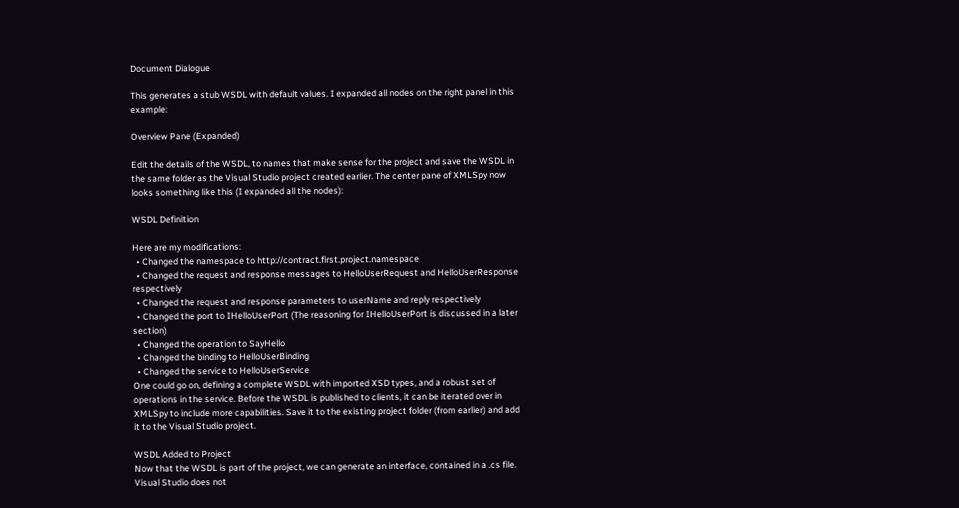Document Dialogue

This generates a stub WSDL with default values. I expanded all nodes on the right panel in this example:

Overview Pane (Expanded)

Edit the details of the WSDL, to names that make sense for the project and save the WSDL in the same folder as the Visual Studio project created earlier. The center pane of XMLSpy now looks something like this (I expanded all the nodes):

WSDL Definition

Here are my modifications:
  • Changed the namespace to http://contract.first.project.namespace
  • Changed the request and response messages to HelloUserRequest and HelloUserResponse respectively
  • Changed the request and response parameters to userName and reply respectively
  • Changed the port to IHelloUserPort (The reasoning for IHelloUserPort is discussed in a later section)
  • Changed the operation to SayHello
  • Changed the binding to HelloUserBinding
  • Changed the service to HelloUserService
One could go on, defining a complete WSDL with imported XSD types, and a robust set of operations in the service. Before the WSDL is published to clients, it can be iterated over in XMLSpy to include more capabilities. Save it to the existing project folder (from earlier) and add it to the Visual Studio project.

WSDL Added to Project
Now that the WSDL is part of the project, we can generate an interface, contained in a .cs file. Visual Studio does not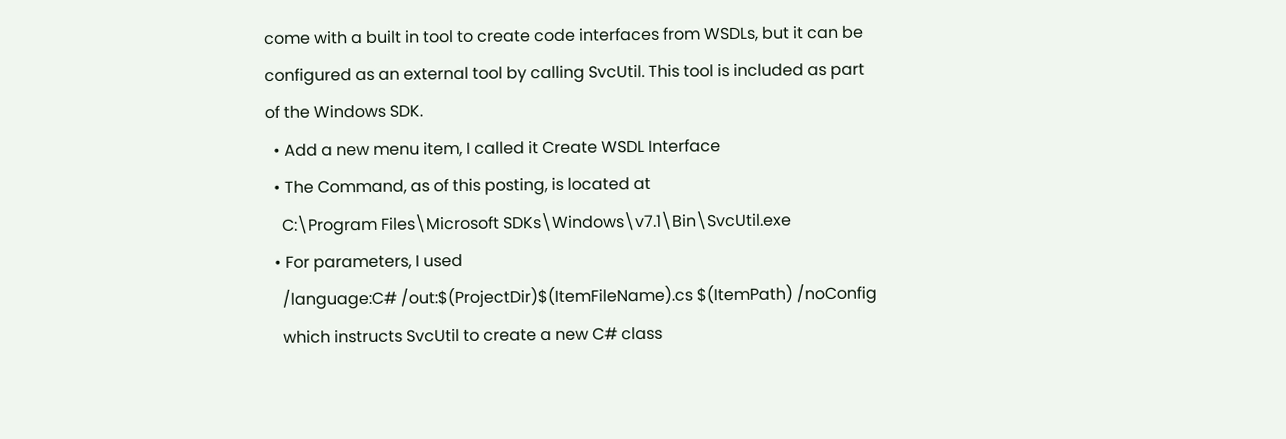come with a built in tool to create code interfaces from WSDLs, but it can be configured as an external tool by calling SvcUtil. This tool is included as part of the Windows SDK.
  • Add a new menu item, I called it Create WSDL Interface
  • The Command, as of this posting, is located at
    C:\Program Files\Microsoft SDKs\Windows\v7.1\Bin\SvcUtil.exe
  • For parameters, I used
    /language:C# /out:$(ProjectDir)$(ItemFileName).cs $(ItemPath) /noConfig
    which instructs SvcUtil to create a new C# class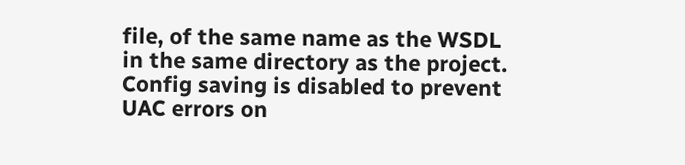file, of the same name as the WSDL in the same directory as the project. Config saving is disabled to prevent UAC errors on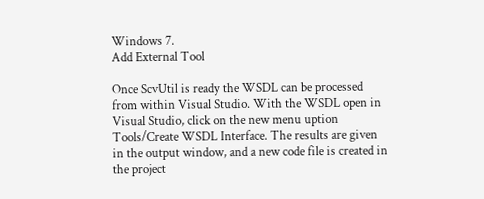Windows 7.
Add External Tool

Once ScvUtil is ready the WSDL can be processed from within Visual Studio. With the WSDL open in Visual Studio, click on the new menu uption Tools/Create WSDL Interface. The results are given in the output window, and a new code file is created in the project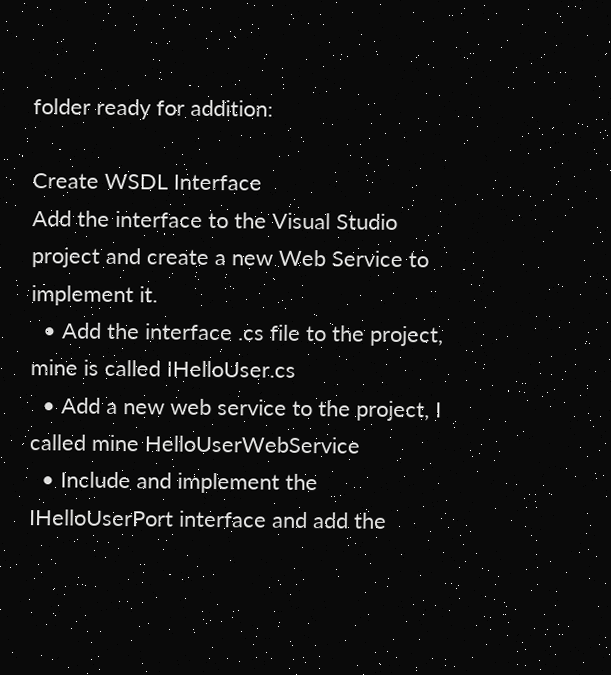folder ready for addition:

Create WSDL Interface
Add the interface to the Visual Studio project and create a new Web Service to implement it.
  • Add the interface .cs file to the project, mine is called IHelloUser.cs
  • Add a new web service to the project, I called mine HelloUserWebService
  • Include and implement the IHelloUserPort interface and add the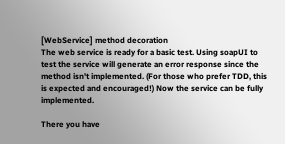[WebService] method decoration
The web service is ready for a basic test. Using soapUI to test the service will generate an error response since the method isn't implemented. (For those who prefer TDD, this is expected and encouraged!) Now the service can be fully implemented.

There you have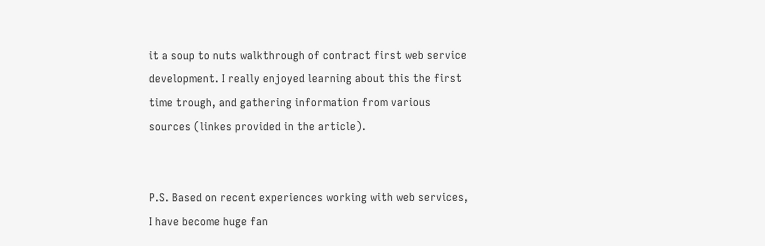it a soup to nuts walkthrough of contract first web service development. I really enjoyed learning about this the first time trough, and gathering information from various sources (linkes provided in the article).


P.S. Based on recent experiences working with web services, I have become huge fan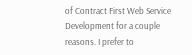of Contract First Web Service Development for a couple reasons. I prefer to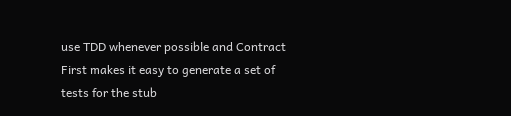use TDD whenever possible and Contract First makes it easy to generate a set of tests for the stub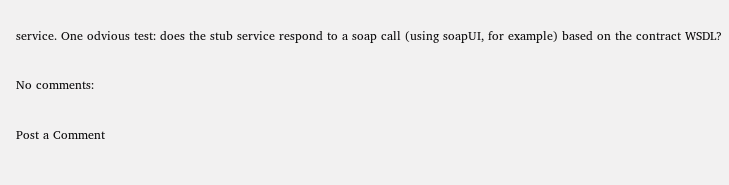service. One odvious test: does the stub service respond to a soap call (using soapUI, for example) based on the contract WSDL?

No comments:

Post a Comment